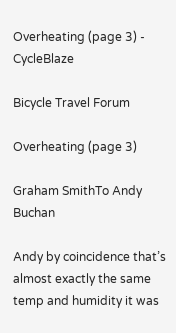Overheating (page 3) - CycleBlaze

Bicycle Travel Forum

Overheating (page 3)

Graham SmithTo Andy Buchan

Andy by coincidence that’s almost exactly the same temp and humidity it was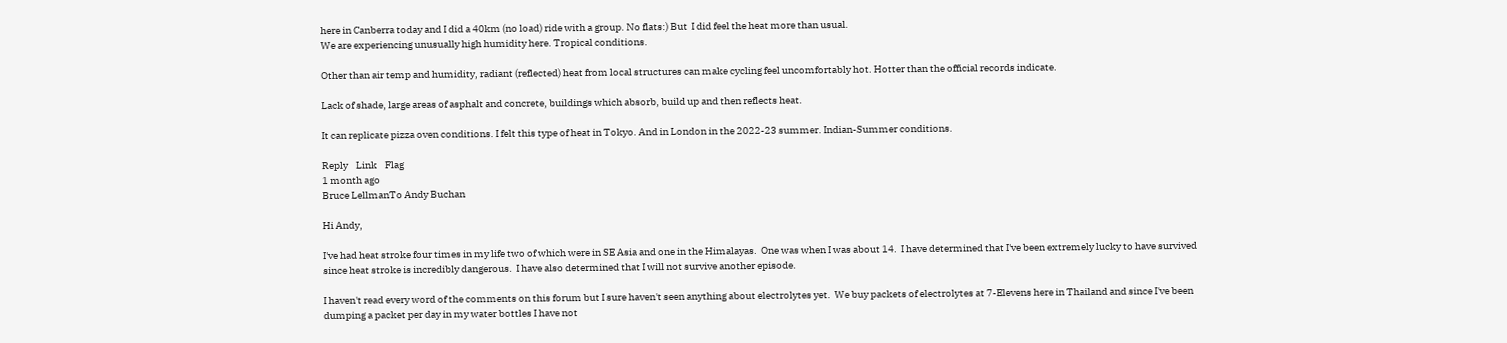here in Canberra today and I did a 40km (no load) ride with a group. No flats:) But  I did feel the heat more than usual.
We are experiencing unusually high humidity here. Tropical conditions.

Other than air temp and humidity, radiant (reflected) heat from local structures can make cycling feel uncomfortably hot. Hotter than the official records indicate.

Lack of shade, large areas of asphalt and concrete, buildings which absorb, build up and then reflects heat.

It can replicate pizza oven conditions. I felt this type of heat in Tokyo. And in London in the 2022-23 summer. Indian-Summer conditions.

Reply    Link    Flag
1 month ago
Bruce LellmanTo Andy Buchan

Hi Andy,

I've had heat stroke four times in my life two of which were in SE Asia and one in the Himalayas.  One was when I was about 14.  I have determined that I've been extremely lucky to have survived since heat stroke is incredibly dangerous.  I have also determined that I will not survive another episode.

I haven't read every word of the comments on this forum but I sure haven't seen anything about electrolytes yet.  We buy packets of electrolytes at 7-Elevens here in Thailand and since I've been dumping a packet per day in my water bottles I have not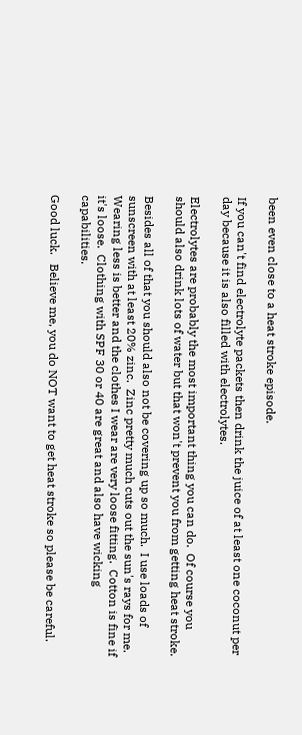been even close to a heat stroke episode.

If you can't find electrolyte packets then drink the juice of at least one coconut per day because it is also filled with electrolytes.

Electrolytes are probably the most important thing you can do.  Of course you should also drink lots of water but that won't prevent you from getting heat stroke.

Besides all of that you should also not be covering up so much.  I use loads of sunscreen with at least 20% zinc.  Zinc pretty much cuts out the sun's rays for me.  Wearing less is better and the clothes I wear are very loose fitting.  Cotton is fine if it's loose.  Clothing with SPF 30 or 40 are great and also have wicking capabilities.

Good luck.   Believe me, you do NOT want to get heat stroke so please be careful.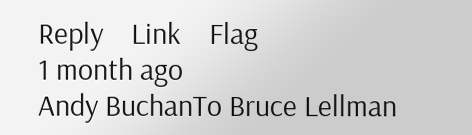Reply    Link    Flag
1 month ago
Andy BuchanTo Bruce Lellman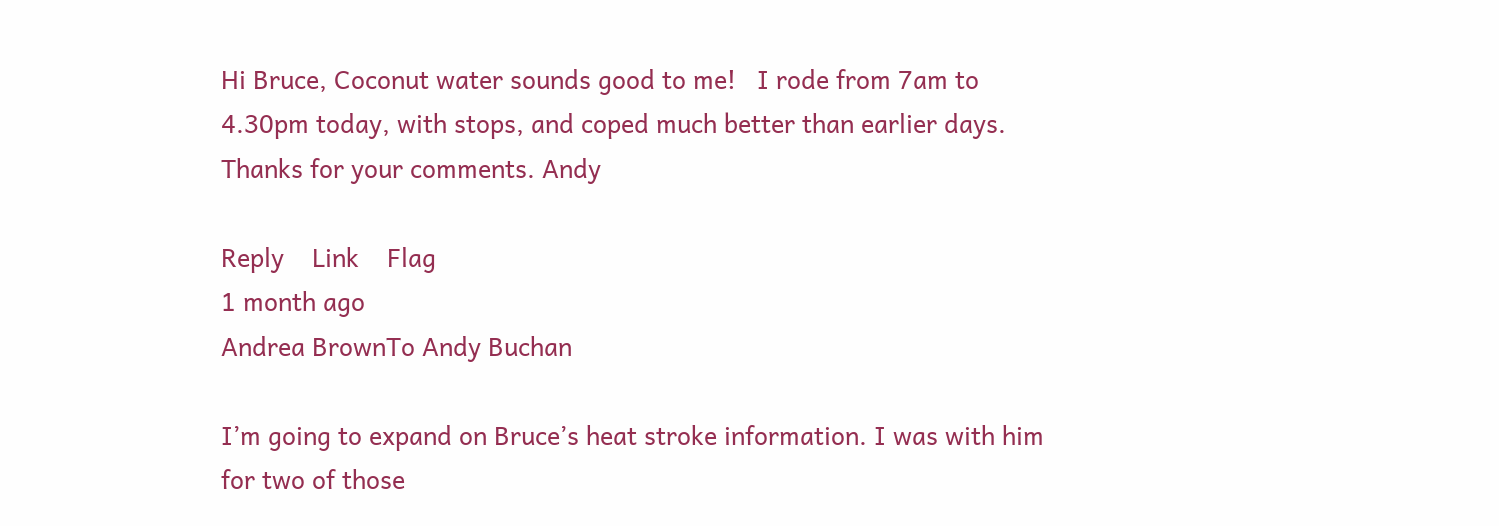Hi Bruce, Coconut water sounds good to me!   I rode from 7am to 4.30pm today, with stops, and coped much better than earlier days.    Thanks for your comments. Andy

Reply    Link    Flag
1 month ago
Andrea BrownTo Andy Buchan

I’m going to expand on Bruce’s heat stroke information. I was with him for two of those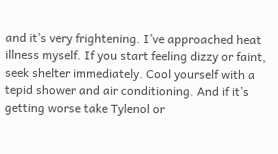and it’s very frightening. I’ve approached heat illness myself. If you start feeling dizzy or faint, seek shelter immediately. Cool yourself with a tepid shower and air conditioning. And if it’s getting worse take Tylenol or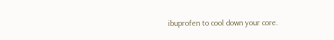ibuprofen to cool down your core.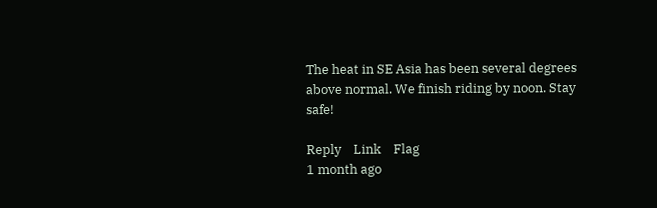The heat in SE Asia has been several degrees above normal. We finish riding by noon. Stay safe!

Reply    Link    Flag
1 month ago